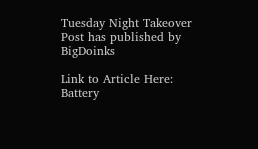Tuesday Night Takeover
Post has published by BigDoinks

Link to Article Here: Battery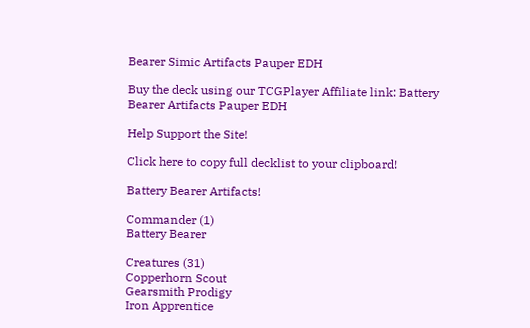Bearer Simic Artifacts Pauper EDH

Buy the deck using our TCGPlayer Affiliate link: Battery Bearer Artifacts Pauper EDH

Help Support the Site!

Click here to copy full decklist to your clipboard!

Battery Bearer Artifacts!

Commander (1)
Battery Bearer

Creatures (31)
Copperhorn Scout
Gearsmith Prodigy
Iron Apprentice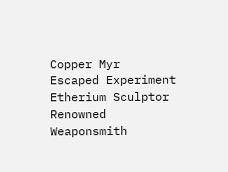Copper Myr
Escaped Experiment
Etherium Sculptor
Renowned Weaponsmith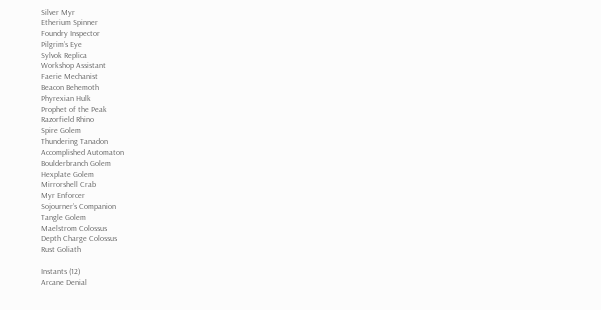Silver Myr
Etherium Spinner
Foundry Inspector
Pilgrim’s Eye
Sylvok Replica
Workshop Assistant
Faerie Mechanist
Beacon Behemoth
Phyrexian Hulk
Prophet of the Peak
Razorfield Rhino
Spire Golem
Thundering Tanadon
Accomplished Automaton
Boulderbranch Golem
Hexplate Golem
Mirrorshell Crab
Myr Enforcer
Sojourner’s Companion
Tangle Golem
Maelstrom Colossus
Depth Charge Colossus
Rust Goliath

Instants (12)
Arcane Denial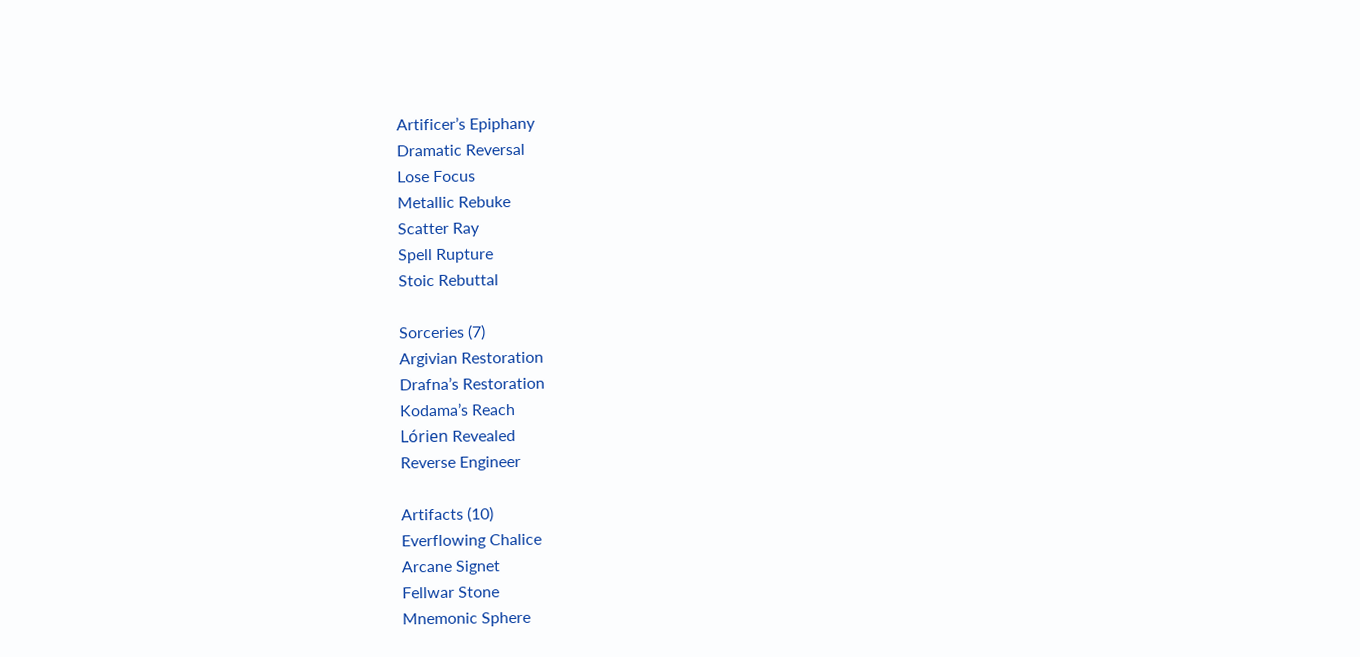Artificer’s Epiphany
Dramatic Reversal
Lose Focus
Metallic Rebuke
Scatter Ray
Spell Rupture
Stoic Rebuttal

Sorceries (7)
Argivian Restoration
Drafna’s Restoration
Kodama’s Reach
Lórien Revealed
Reverse Engineer

Artifacts (10)
Everflowing Chalice
Arcane Signet
Fellwar Stone
Mnemonic Sphere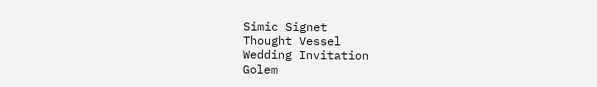Simic Signet
Thought Vessel
Wedding Invitation
Golem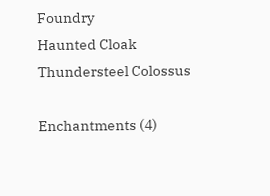Foundry
Haunted Cloak
Thundersteel Colossus

Enchantments (4)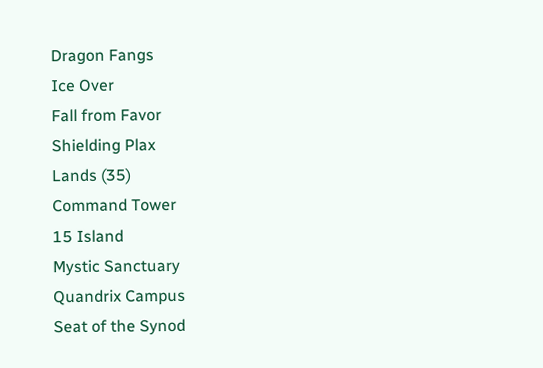Dragon Fangs
Ice Over
Fall from Favor
Shielding Plax
Lands (35)
Command Tower
15 Island
Mystic Sanctuary
Quandrix Campus
Seat of the Synod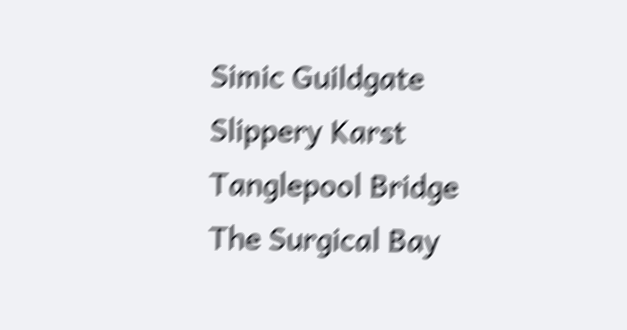Simic Guildgate
Slippery Karst
Tanglepool Bridge
The Surgical Bay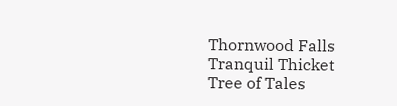Thornwood Falls
Tranquil Thicket
Tree of Tales